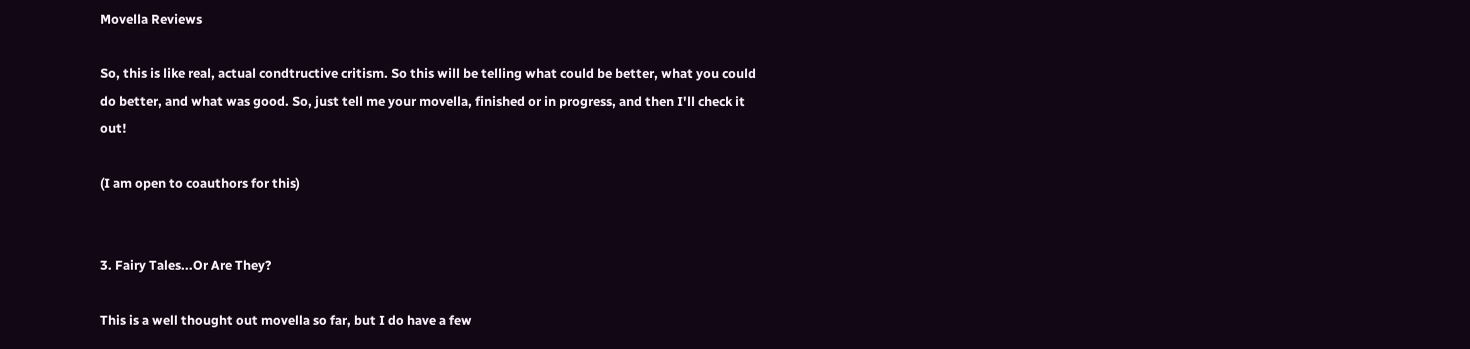Movella Reviews

So, this is like real, actual condtructive critism. So this will be telling what could be better, what you could do better, and what was good. So, just tell me your movella, finished or in progress, and then I'll check it out!

(I am open to coauthors for this)


3. Fairy Tales...Or Are They?

This is a well thought out movella so far, but I do have a few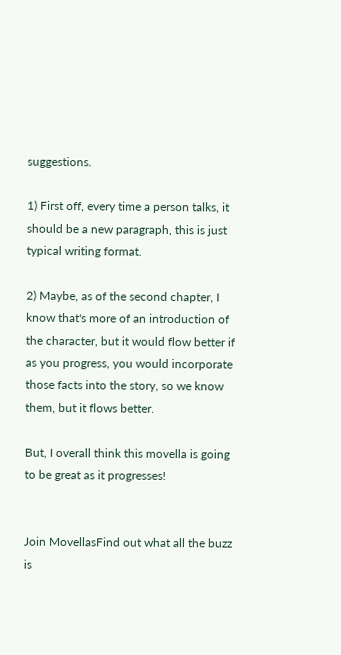suggestions.

1) First off, every time a person talks, it should be a new paragraph, this is just typical writing format.

2) Maybe, as of the second chapter, I know that's more of an introduction of the character, but it would flow better if as you progress, you would incorporate those facts into the story, so we know them, but it flows better.

But, I overall think this movella is going to be great as it progresses!


Join MovellasFind out what all the buzz is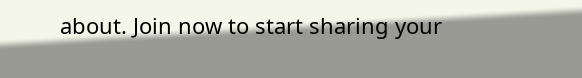about. Join now to start sharing your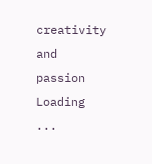creativity and passion
Loading ...